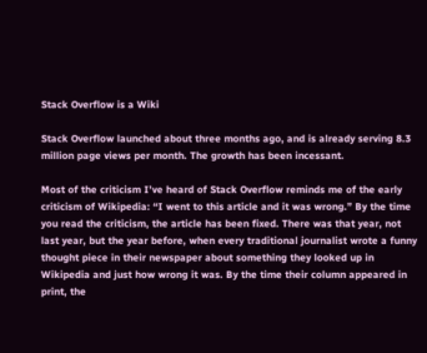Stack Overflow is a Wiki

Stack Overflow launched about three months ago, and is already serving 8.3 million page views per month. The growth has been incessant.

Most of the criticism I’ve heard of Stack Overflow reminds me of the early criticism of Wikipedia: “I went to this article and it was wrong.” By the time you read the criticism, the article has been fixed. There was that year, not last year, but the year before, when every traditional journalist wrote a funny thought piece in their newspaper about something they looked up in Wikipedia and just how wrong it was. By the time their column appeared in print, the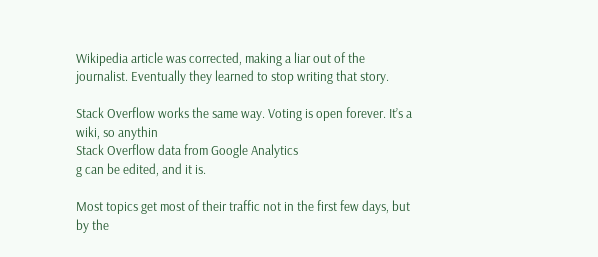Wikipedia article was corrected, making a liar out of the journalist. Eventually they learned to stop writing that story.

Stack Overflow works the same way. Voting is open forever. It’s a wiki, so anythin
Stack Overflow data from Google Analytics
g can be edited, and it is.

Most topics get most of their traffic not in the first few days, but by the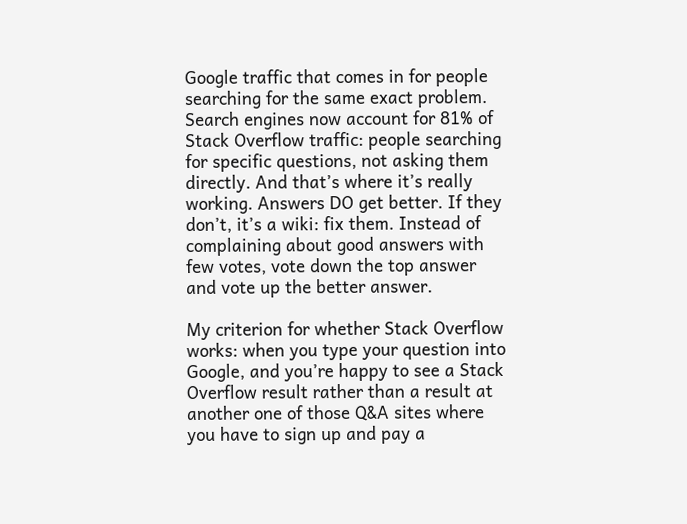Google traffic that comes in for people searching for the same exact problem. Search engines now account for 81% of Stack Overflow traffic: people searching for specific questions, not asking them directly. And that’s where it’s really working. Answers DO get better. If they don’t, it’s a wiki: fix them. Instead of complaining about good answers with few votes, vote down the top answer and vote up the better answer.

My criterion for whether Stack Overflow works: when you type your question into Google, and you’re happy to see a Stack Overflow result rather than a result at another one of those Q&A sites where you have to sign up and pay a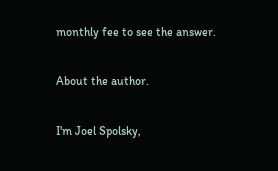monthly fee to see the answer.

About the author.

I'm Joel Spolsky,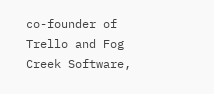co-founder of Trello and Fog Creek Software,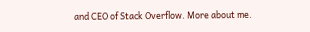and CEO of Stack Overflow. More about me.